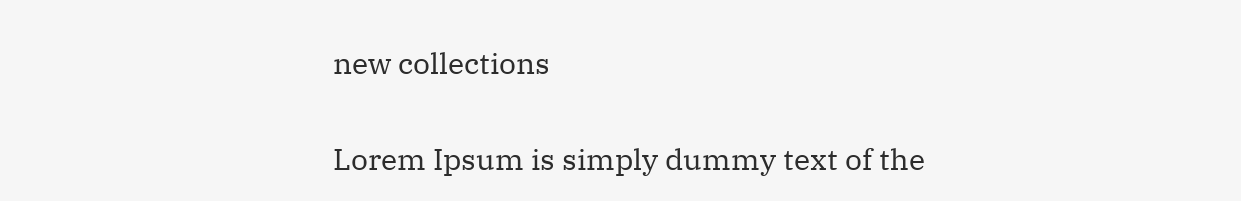new collections

Lorem Ipsum is simply dummy text of the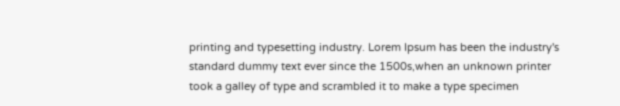printing and typesetting industry. Lorem Ipsum has been the industry's standard dummy text ever since the 1500s,when an unknown printer took a galley of type and scrambled it to make a type specimen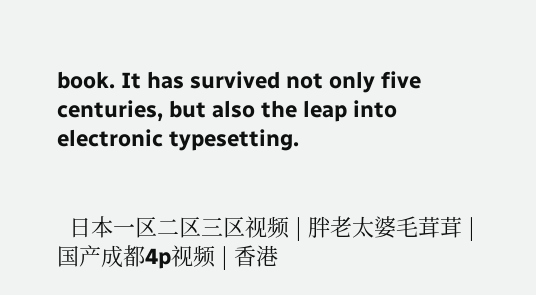book. It has survived not only five centuries, but also the leap into electronic typesetting.


  日本一区二区三区视频 | 胖老太婆毛茸茸 | 国产成都4p视频 | 香港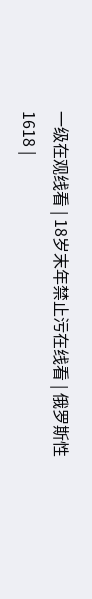一级在观线看 | 18岁末年禁止污在线看 | 俄罗斯性1618 |